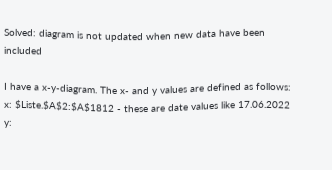Solved: diagram is not updated when new data have been included

I have a x-y-diagram. The x- and y values are defined as follows:
x: $Liste.$A$2:$A$1812 - these are date values like 17.06.2022
y: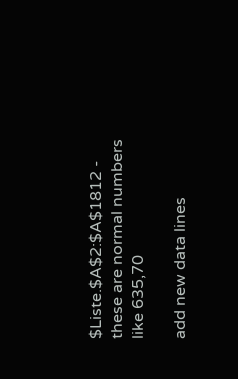$Liste.$A$2:$A$1812 - these are normal numbers like 635,70

add new data lines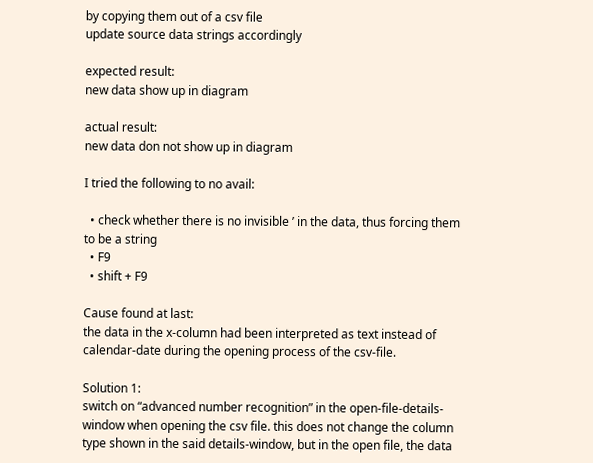by copying them out of a csv file
update source data strings accordingly

expected result:
new data show up in diagram

actual result:
new data don not show up in diagram

I tried the following to no avail:

  • check whether there is no invisible ’ in the data, thus forcing them to be a string
  • F9
  • shift + F9

Cause found at last:
the data in the x-column had been interpreted as text instead of calendar-date during the opening process of the csv-file.

Solution 1:
switch on “advanced number recognition” in the open-file-details-window when opening the csv file. this does not change the column type shown in the said details-window, but in the open file, the data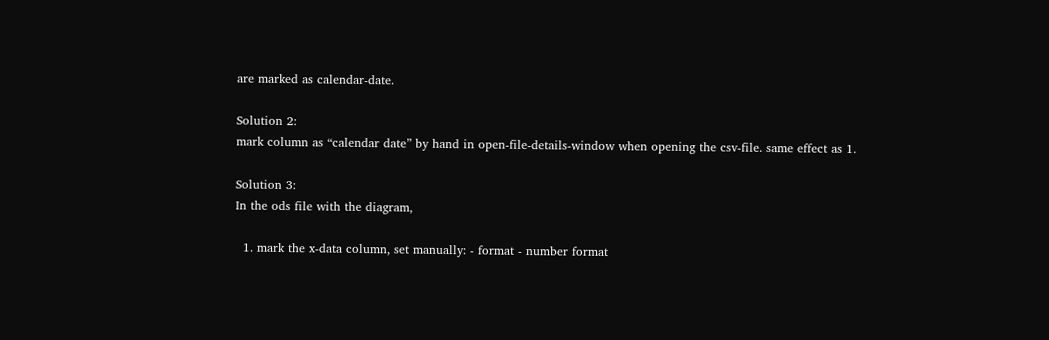are marked as calendar-date.

Solution 2:
mark column as “calendar date” by hand in open-file-details-window when opening the csv-file. same effect as 1.

Solution 3:
In the ods file with the diagram,

  1. mark the x-data column, set manually: - format - number format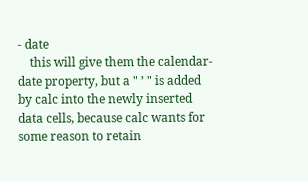- date
    this will give them the calendar-date property, but a " ’ " is added by calc into the newly inserted data cells, because calc wants for some reason to retain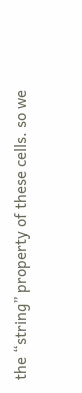the “string” property of these cells. so we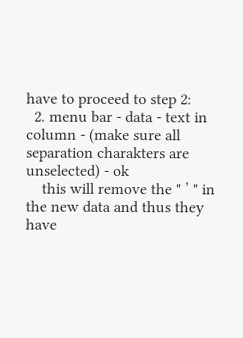have to proceed to step 2:
  2. menu bar - data - text in column - (make sure all separation charakters are unselected) - ok
    this will remove the " ’ " in the new data and thus they have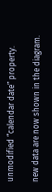unmodified “calendar date” property.

new data are now shown in the diagram.